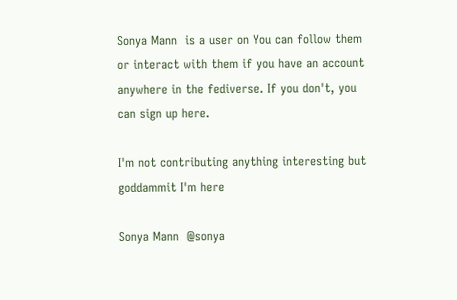Sonya Mann  is a user on You can follow them or interact with them if you have an account anywhere in the fediverse. If you don't, you can sign up here.

I'm not contributing anything interesting but goddammit I'm here

Sonya Mann  @sonya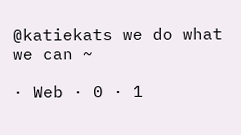@katiekats we do what we can ~

· Web · 0 · 1